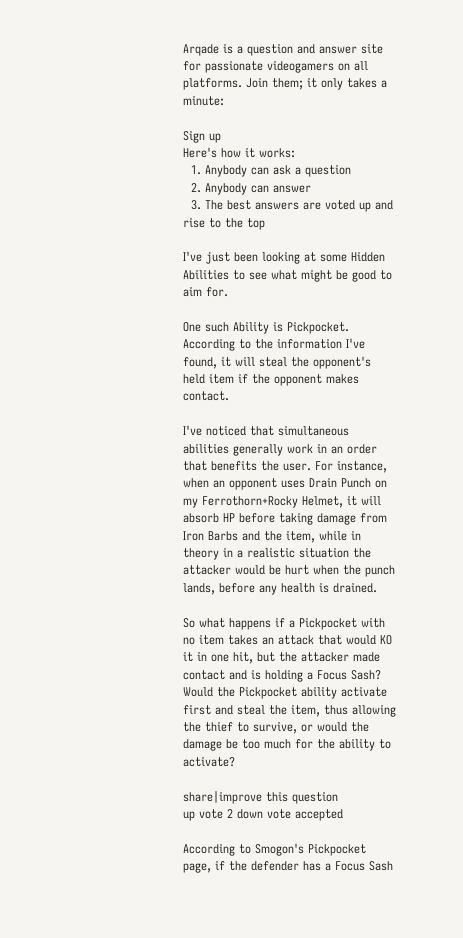Arqade is a question and answer site for passionate videogamers on all platforms. Join them; it only takes a minute:

Sign up
Here's how it works:
  1. Anybody can ask a question
  2. Anybody can answer
  3. The best answers are voted up and rise to the top

I've just been looking at some Hidden Abilities to see what might be good to aim for.

One such Ability is Pickpocket. According to the information I've found, it will steal the opponent's held item if the opponent makes contact.

I've noticed that simultaneous abilities generally work in an order that benefits the user. For instance, when an opponent uses Drain Punch on my Ferrothorn+Rocky Helmet, it will absorb HP before taking damage from Iron Barbs and the item, while in theory in a realistic situation the attacker would be hurt when the punch lands, before any health is drained.

So what happens if a Pickpocket with no item takes an attack that would KO it in one hit, but the attacker made contact and is holding a Focus Sash? Would the Pickpocket ability activate first and steal the item, thus allowing the thief to survive, or would the damage be too much for the ability to activate?

share|improve this question
up vote 2 down vote accepted

According to Smogon's Pickpocket page, if the defender has a Focus Sash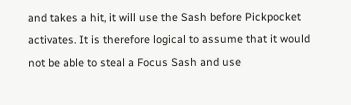and takes a hit, it will use the Sash before Pickpocket activates. It is therefore logical to assume that it would not be able to steal a Focus Sash and use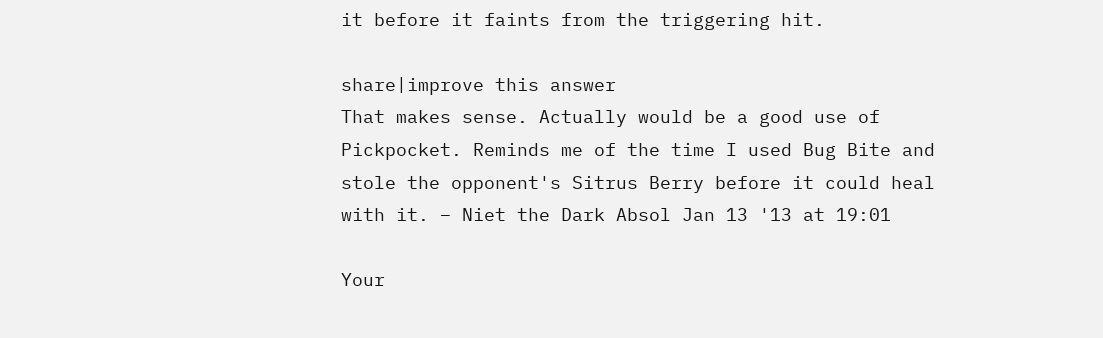it before it faints from the triggering hit.

share|improve this answer
That makes sense. Actually would be a good use of Pickpocket. Reminds me of the time I used Bug Bite and stole the opponent's Sitrus Berry before it could heal with it. – Niet the Dark Absol Jan 13 '13 at 19:01

Your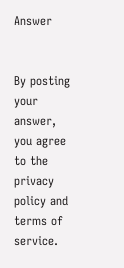Answer


By posting your answer, you agree to the privacy policy and terms of service.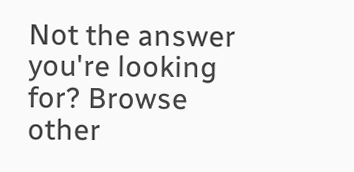Not the answer you're looking for? Browse other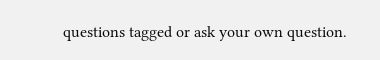questions tagged or ask your own question.